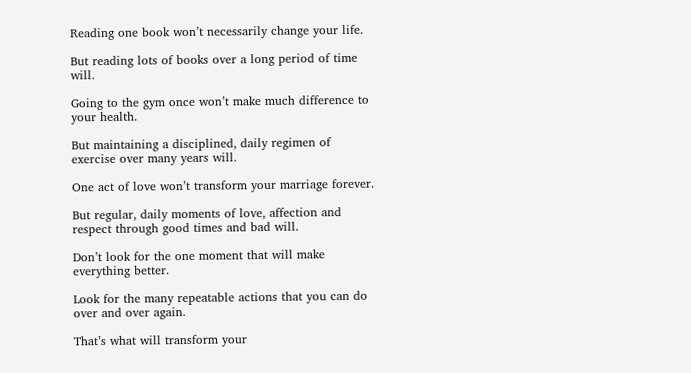Reading one book won’t necessarily change your life.

But reading lots of books over a long period of time will.

Going to the gym once won’t make much difference to your health.

But maintaining a disciplined, daily regimen of exercise over many years will.

One act of love won’t transform your marriage forever.

But regular, daily moments of love, affection and respect through good times and bad will.

Don’t look for the one moment that will make everything better.

Look for the many repeatable actions that you can do over and over again.

That’s what will transform your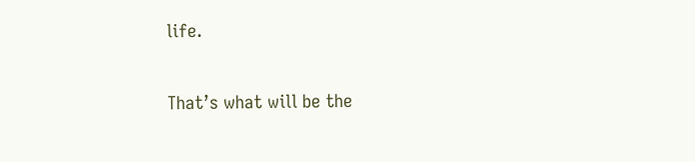life.

That’s what will be the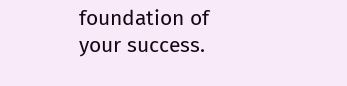foundation of your success.